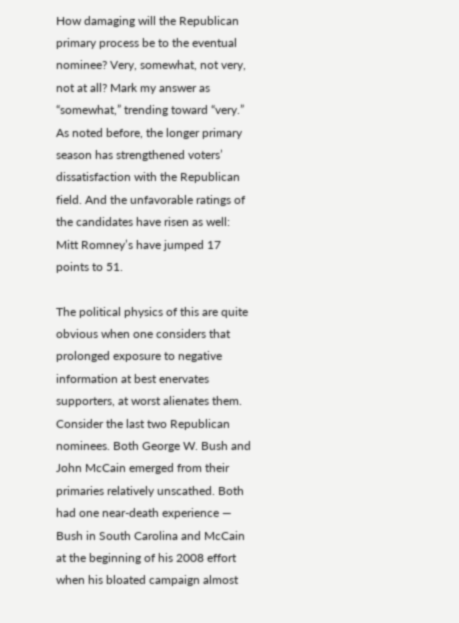How damaging will the Republican primary process be to the eventual nominee? Very, somewhat, not very, not at all? Mark my answer as “somewhat,” trending toward “very.” As noted before, the longer primary season has strengthened voters’ dissatisfaction with the Republican field. And the unfavorable ratings of the candidates have risen as well: Mitt Romney’s have jumped 17 points to 51.

The political physics of this are quite obvious when one considers that prolonged exposure to negative information at best enervates supporters, at worst alienates them. Consider the last two Republican nominees. Both George W. Bush and John McCain emerged from their primaries relatively unscathed. Both had one near-death experience — Bush in South Carolina and McCain at the beginning of his 2008 effort when his bloated campaign almost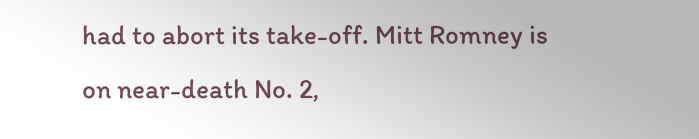had to abort its take-off. Mitt Romney is on near-death No. 2,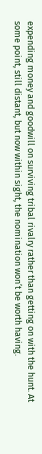expending money and goodwill on surviving tribal rivalry rather than getting on with the hunt. At some point, still distant, but now within sight, the nomination won’t be worth having.